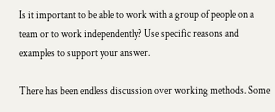Is it important to be able to work with a group of people on a team or to work independently? Use specific reasons and examples to support your answer.

There has been endless discussion over working methods. Some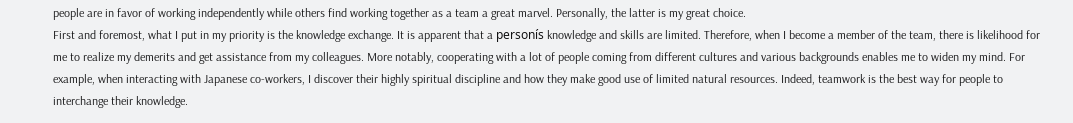people are in favor of working independently while others find working together as a team a great marvel. Personally, the latter is my great choice.
First and foremost, what I put in my priority is the knowledge exchange. It is apparent that a personís knowledge and skills are limited. Therefore, when I become a member of the team, there is likelihood for me to realize my demerits and get assistance from my colleagues. More notably, cooperating with a lot of people coming from different cultures and various backgrounds enables me to widen my mind. For example, when interacting with Japanese co-workers, I discover their highly spiritual discipline and how they make good use of limited natural resources. Indeed, teamwork is the best way for people to interchange their knowledge.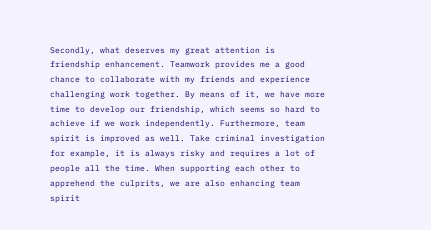Secondly, what deserves my great attention is friendship enhancement. Teamwork provides me a good chance to collaborate with my friends and experience challenging work together. By means of it, we have more time to develop our friendship, which seems so hard to achieve if we work independently. Furthermore, team spirit is improved as well. Take criminal investigation for example, it is always risky and requires a lot of people all the time. When supporting each other to apprehend the culprits, we are also enhancing team spirit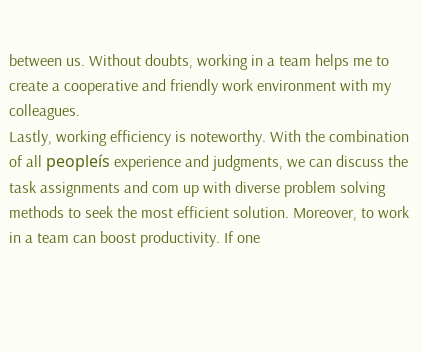between us. Without doubts, working in a team helps me to create a cooperative and friendly work environment with my colleagues.
Lastly, working efficiency is noteworthy. With the combination of all peopleís experience and judgments, we can discuss the task assignments and com up with diverse problem solving methods to seek the most efficient solution. Moreover, to work in a team can boost productivity. If one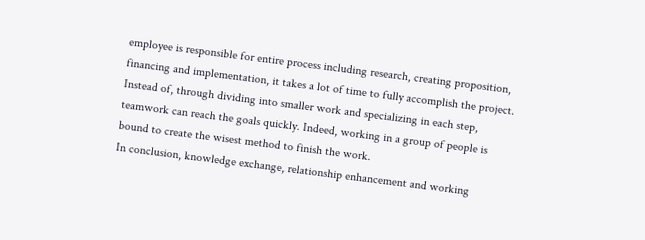employee is responsible for entire process including research, creating proposition, financing and implementation, it takes a lot of time to fully accomplish the project. Instead of, through dividing into smaller work and specializing in each step, teamwork can reach the goals quickly. Indeed, working in a group of people is bound to create the wisest method to finish the work.
In conclusion, knowledge exchange, relationship enhancement and working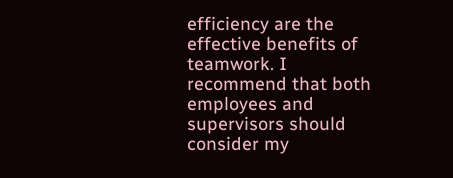efficiency are the effective benefits of teamwork. I recommend that both employees and supervisors should consider my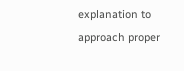explanation to approach proper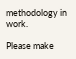methodology in work.

Please make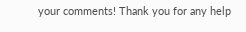your comments! Thank you for any help